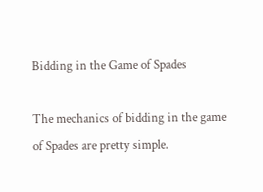Bidding in the Game of Spades

The mechanics of bidding in the game of Spades are pretty simple.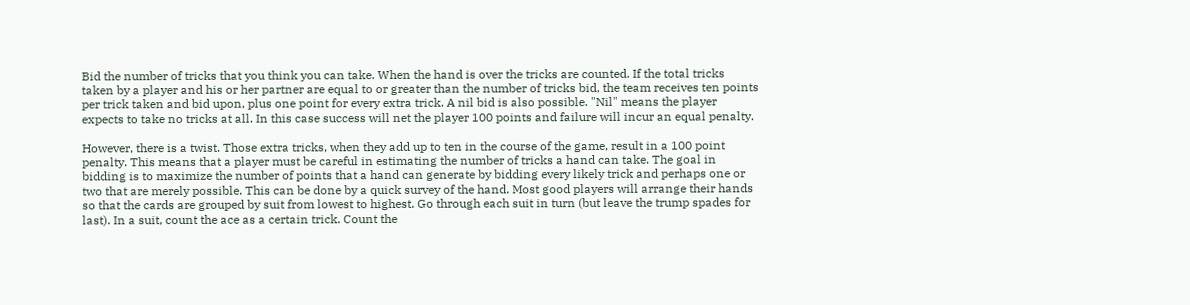Bid the number of tricks that you think you can take. When the hand is over the tricks are counted. If the total tricks taken by a player and his or her partner are equal to or greater than the number of tricks bid, the team receives ten points per trick taken and bid upon, plus one point for every extra trick. A nil bid is also possible. "Nil" means the player expects to take no tricks at all. In this case success will net the player 100 points and failure will incur an equal penalty.

However, there is a twist. Those extra tricks, when they add up to ten in the course of the game, result in a 100 point penalty. This means that a player must be careful in estimating the number of tricks a hand can take. The goal in bidding is to maximize the number of points that a hand can generate by bidding every likely trick and perhaps one or two that are merely possible. This can be done by a quick survey of the hand. Most good players will arrange their hands so that the cards are grouped by suit from lowest to highest. Go through each suit in turn (but leave the trump spades for last). In a suit, count the ace as a certain trick. Count the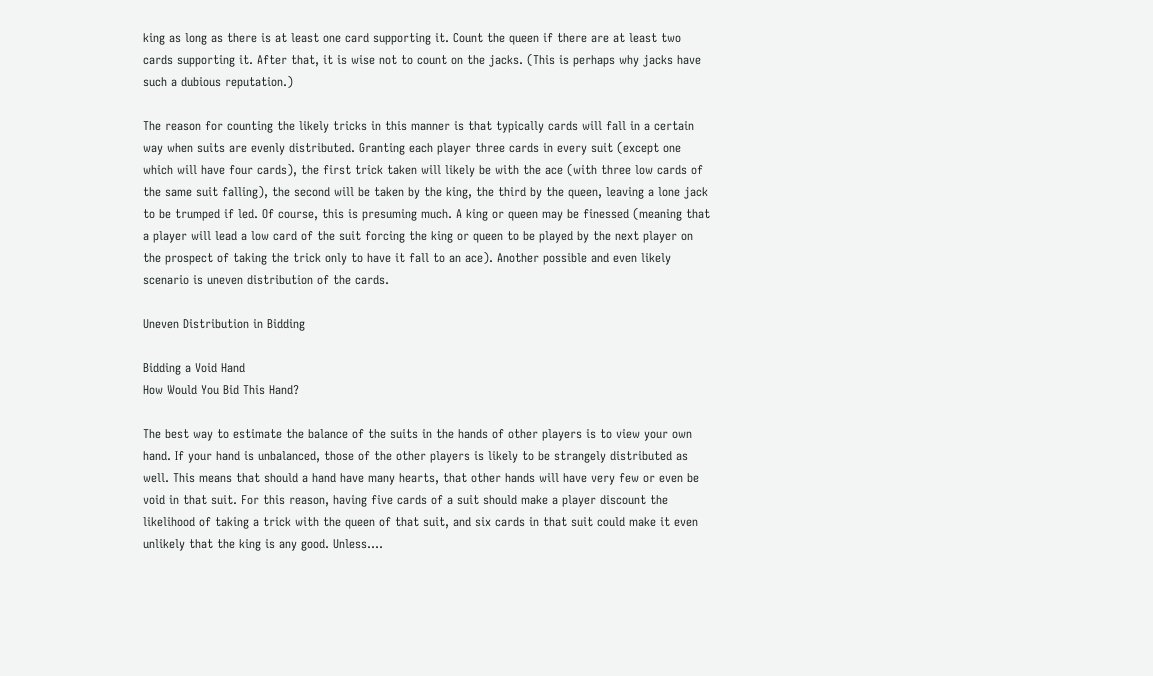king as long as there is at least one card supporting it. Count the queen if there are at least two cards supporting it. After that, it is wise not to count on the jacks. (This is perhaps why jacks have such a dubious reputation.)

The reason for counting the likely tricks in this manner is that typically cards will fall in a certain way when suits are evenly distributed. Granting each player three cards in every suit (except one which will have four cards), the first trick taken will likely be with the ace (with three low cards of the same suit falling), the second will be taken by the king, the third by the queen, leaving a lone jack to be trumped if led. Of course, this is presuming much. A king or queen may be finessed (meaning that a player will lead a low card of the suit forcing the king or queen to be played by the next player on the prospect of taking the trick only to have it fall to an ace). Another possible and even likely scenario is uneven distribution of the cards.

Uneven Distribution in Bidding

Bidding a Void Hand
How Would You Bid This Hand?

The best way to estimate the balance of the suits in the hands of other players is to view your own hand. If your hand is unbalanced, those of the other players is likely to be strangely distributed as well. This means that should a hand have many hearts, that other hands will have very few or even be void in that suit. For this reason, having five cards of a suit should make a player discount the likelihood of taking a trick with the queen of that suit, and six cards in that suit could make it even unlikely that the king is any good. Unless....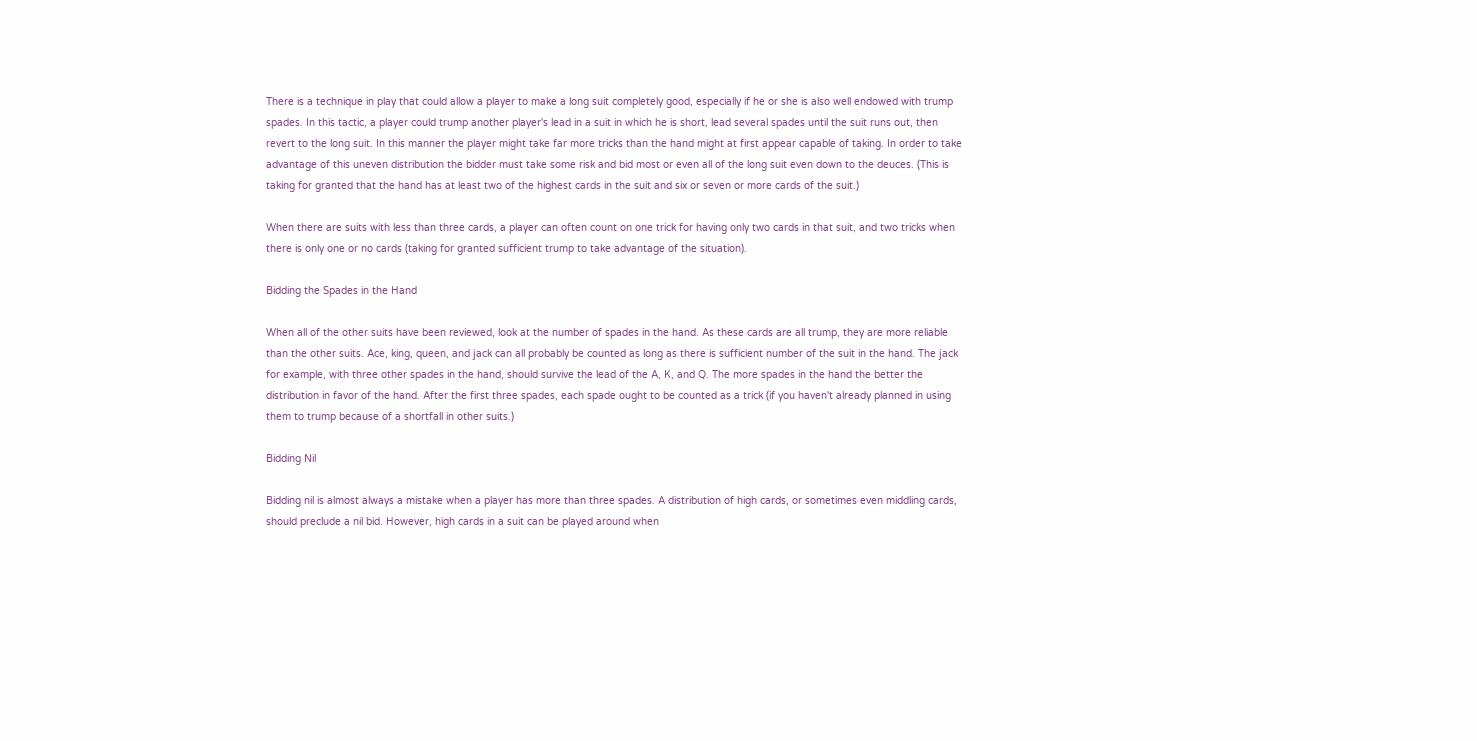There is a technique in play that could allow a player to make a long suit completely good, especially if he or she is also well endowed with trump spades. In this tactic, a player could trump another player's lead in a suit in which he is short, lead several spades until the suit runs out, then revert to the long suit. In this manner the player might take far more tricks than the hand might at first appear capable of taking. In order to take advantage of this uneven distribution the bidder must take some risk and bid most or even all of the long suit even down to the deuces. (This is taking for granted that the hand has at least two of the highest cards in the suit and six or seven or more cards of the suit.)

When there are suits with less than three cards, a player can often count on one trick for having only two cards in that suit, and two tricks when there is only one or no cards (taking for granted sufficient trump to take advantage of the situation).

Bidding the Spades in the Hand

When all of the other suits have been reviewed, look at the number of spades in the hand. As these cards are all trump, they are more reliable than the other suits. Ace, king, queen, and jack can all probably be counted as long as there is sufficient number of the suit in the hand. The jack for example, with three other spades in the hand, should survive the lead of the A, K, and Q. The more spades in the hand the better the distribution in favor of the hand. After the first three spades, each spade ought to be counted as a trick (if you haven't already planned in using them to trump because of a shortfall in other suits.)

Bidding Nil

Bidding nil is almost always a mistake when a player has more than three spades. A distribution of high cards, or sometimes even middling cards, should preclude a nil bid. However, high cards in a suit can be played around when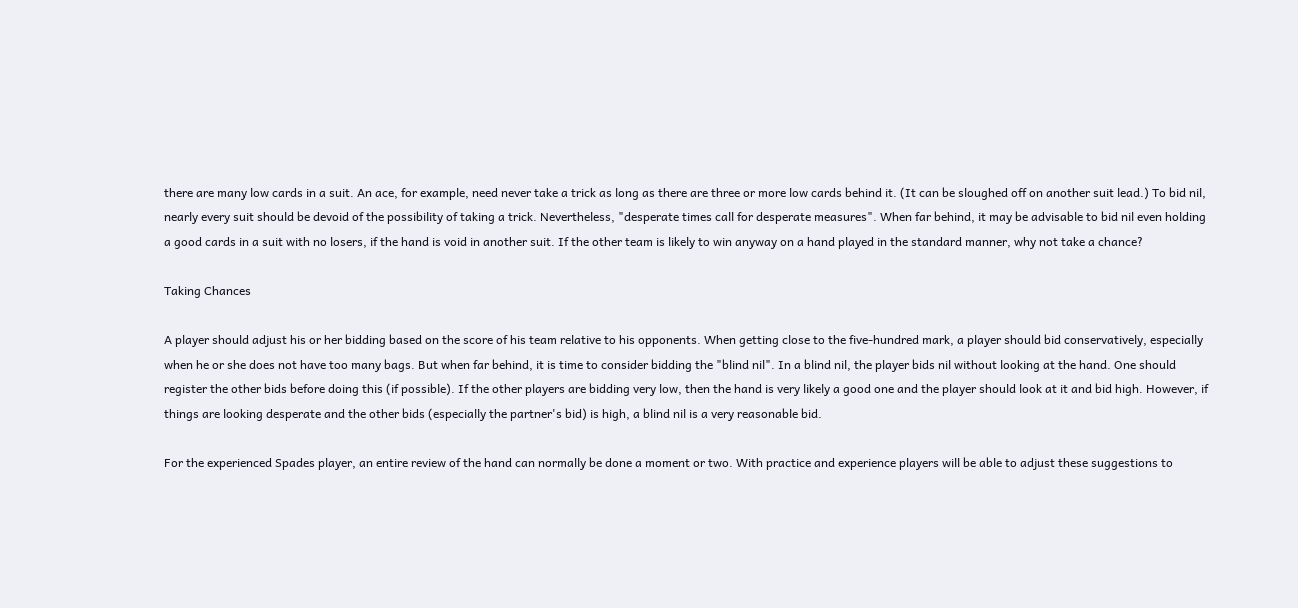there are many low cards in a suit. An ace, for example, need never take a trick as long as there are three or more low cards behind it. (It can be sloughed off on another suit lead.) To bid nil, nearly every suit should be devoid of the possibility of taking a trick. Nevertheless, "desperate times call for desperate measures". When far behind, it may be advisable to bid nil even holding a good cards in a suit with no losers, if the hand is void in another suit. If the other team is likely to win anyway on a hand played in the standard manner, why not take a chance?

Taking Chances

A player should adjust his or her bidding based on the score of his team relative to his opponents. When getting close to the five-hundred mark, a player should bid conservatively, especially when he or she does not have too many bags. But when far behind, it is time to consider bidding the "blind nil". In a blind nil, the player bids nil without looking at the hand. One should register the other bids before doing this (if possible). If the other players are bidding very low, then the hand is very likely a good one and the player should look at it and bid high. However, if things are looking desperate and the other bids (especially the partner's bid) is high, a blind nil is a very reasonable bid.

For the experienced Spades player, an entire review of the hand can normally be done a moment or two. With practice and experience players will be able to adjust these suggestions to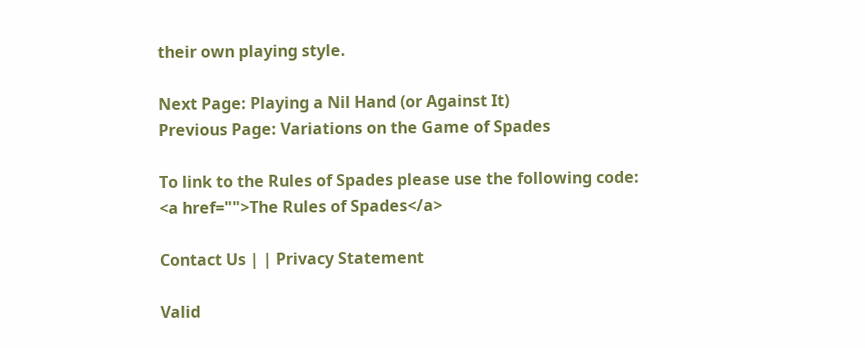their own playing style.

Next Page: Playing a Nil Hand (or Against It)
Previous Page: Variations on the Game of Spades

To link to the Rules of Spades please use the following code:
<a href="">The Rules of Spades</a>

Contact Us | | Privacy Statement

Valid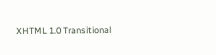XHTML 1.0 Transitional